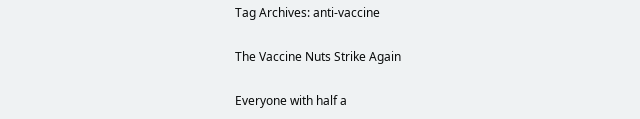Tag Archives: anti-vaccine

The Vaccine Nuts Strike Again

Everyone with half a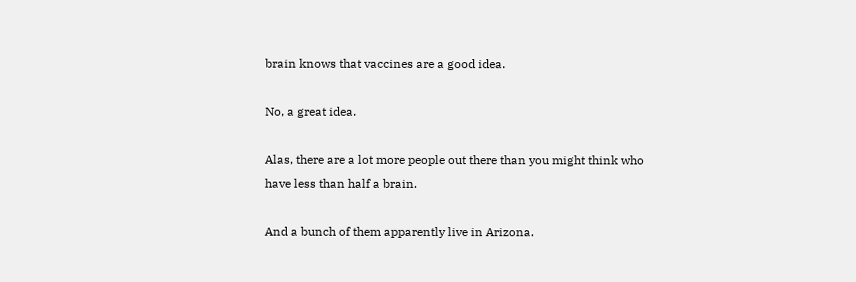brain knows that vaccines are a good idea.

No, a great idea.

Alas, there are a lot more people out there than you might think who have less than half a brain.

And a bunch of them apparently live in Arizona.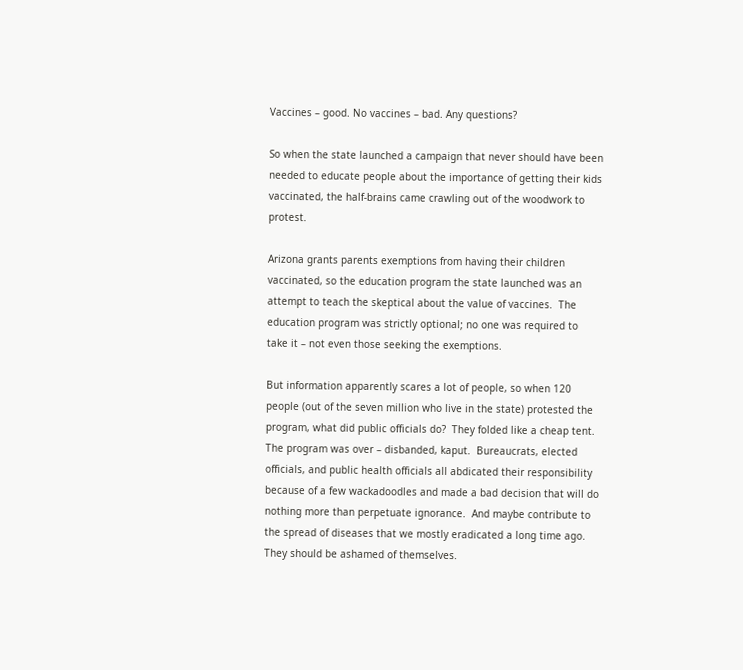Vaccines – good. No vaccines – bad. Any questions?

So when the state launched a campaign that never should have been needed to educate people about the importance of getting their kids vaccinated, the half-brains came crawling out of the woodwork to protest.

Arizona grants parents exemptions from having their children vaccinated, so the education program the state launched was an attempt to teach the skeptical about the value of vaccines.  The education program was strictly optional; no one was required to take it – not even those seeking the exemptions.

But information apparently scares a lot of people, so when 120 people (out of the seven million who live in the state) protested the program, what did public officials do?  They folded like a cheap tent.  The program was over – disbanded, kaput.  Bureaucrats, elected officials, and public health officials all abdicated their responsibility because of a few wackadoodles and made a bad decision that will do nothing more than perpetuate ignorance.  And maybe contribute to the spread of diseases that we mostly eradicated a long time ago.  They should be ashamed of themselves.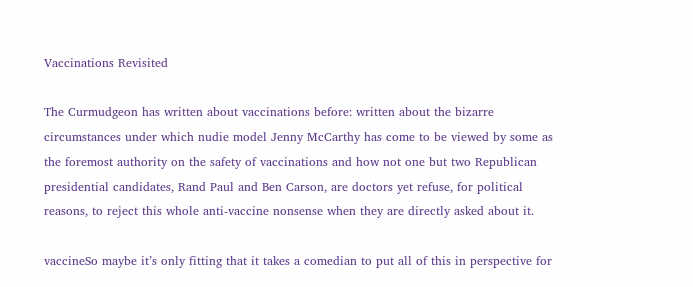Vaccinations Revisited

The Curmudgeon has written about vaccinations before: written about the bizarre circumstances under which nudie model Jenny McCarthy has come to be viewed by some as the foremost authority on the safety of vaccinations and how not one but two Republican presidential candidates, Rand Paul and Ben Carson, are doctors yet refuse, for political reasons, to reject this whole anti-vaccine nonsense when they are directly asked about it.

vaccineSo maybe it’s only fitting that it takes a comedian to put all of this in perspective for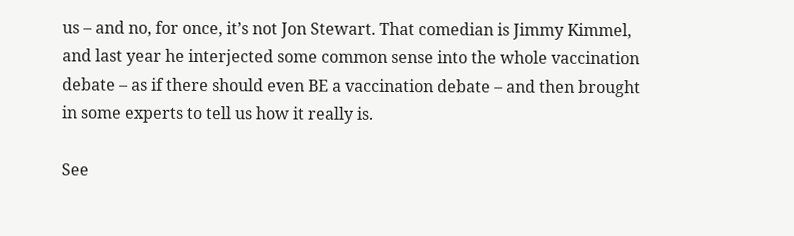us – and no, for once, it’s not Jon Stewart. That comedian is Jimmy Kimmel, and last year he interjected some common sense into the whole vaccination debate – as if there should even BE a vaccination debate – and then brought in some experts to tell us how it really is.

See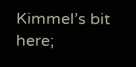Kimmel’s bit here;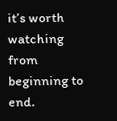it’s worth watching from beginning to end.